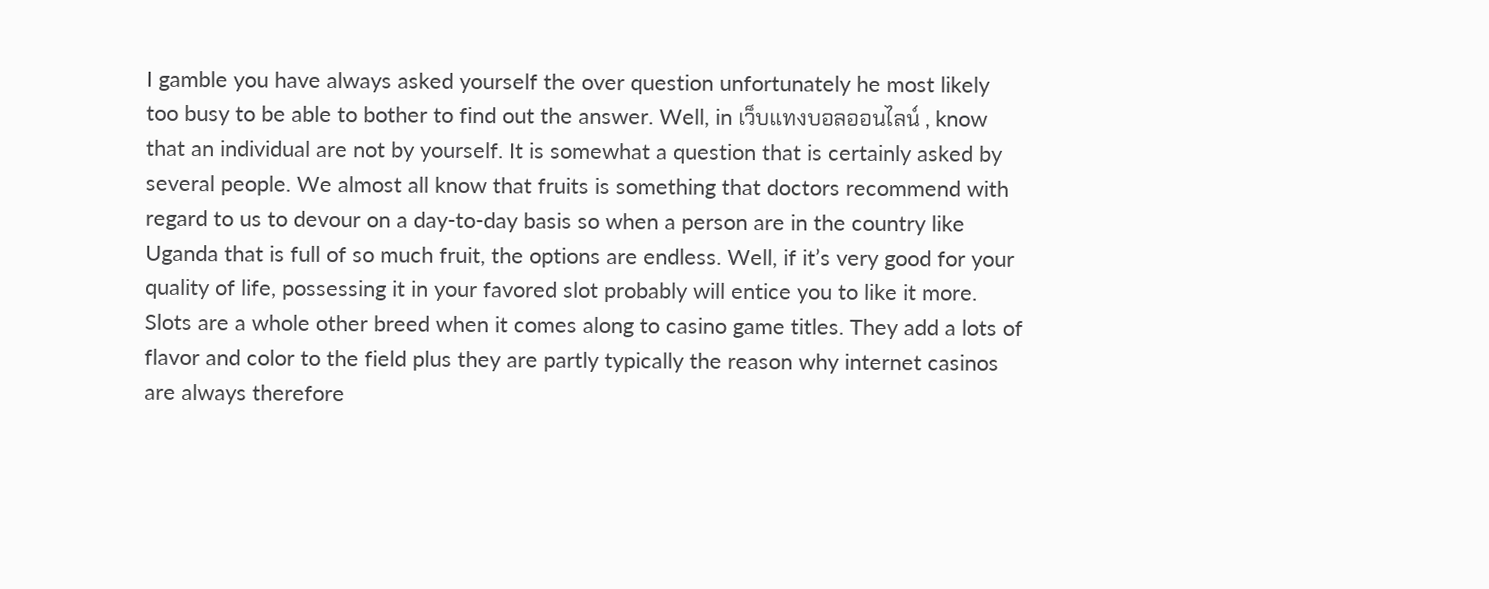I gamble you have always asked yourself the over question unfortunately he most likely too busy to be able to bother to find out the answer. Well, in เว็บแทงบอลออนไลน์ , know that an individual are not by yourself. It is somewhat a question that is certainly asked by several people. We almost all know that fruits is something that doctors recommend with regard to us to devour on a day-to-day basis so when a person are in the country like Uganda that is full of so much fruit, the options are endless. Well, if it’s very good for your quality of life, possessing it in your favored slot probably will entice you to like it more.
Slots are a whole other breed when it comes along to casino game titles. They add a lots of flavor and color to the field plus they are partly typically the reason why internet casinos are always therefore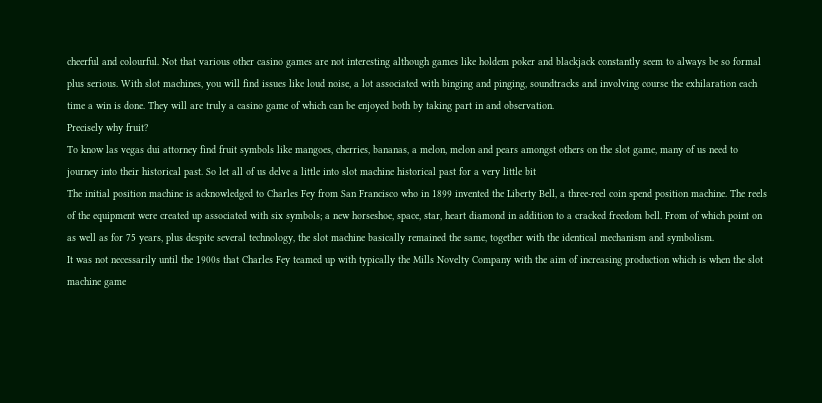cheerful and colourful. Not that various other casino games are not interesting although games like holdem poker and blackjack constantly seem to always be so formal plus serious. With slot machines, you will find issues like loud noise, a lot associated with binging and pinging, soundtracks and involving course the exhilaration each time a win is done. They will are truly a casino game of which can be enjoyed both by taking part in and observation.
Precisely why fruit?
To know las vegas dui attorney find fruit symbols like mangoes, cherries, bananas, a melon, melon and pears amongst others on the slot game, many of us need to journey into their historical past. So let all of us delve a little into slot machine historical past for a very little bit
The initial position machine is acknowledged to Charles Fey from San Francisco who in 1899 invented the Liberty Bell, a three-reel coin spend position machine. The reels of the equipment were created up associated with six symbols; a new horseshoe, space, star, heart diamond in addition to a cracked freedom bell. From of which point on as well as for 75 years, plus despite several technology, the slot machine basically remained the same, together with the identical mechanism and symbolism.
It was not necessarily until the 1900s that Charles Fey teamed up with typically the Mills Novelty Company with the aim of increasing production which is when the slot machine game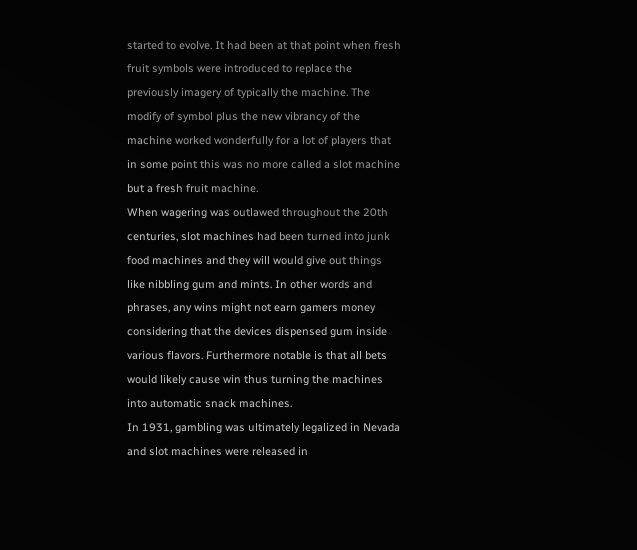started to evolve. It had been at that point when fresh fruit symbols were introduced to replace the previously imagery of typically the machine. The modify of symbol plus the new vibrancy of the machine worked wonderfully for a lot of players that in some point this was no more called a slot machine but a fresh fruit machine.
When wagering was outlawed throughout the 20th centuries, slot machines had been turned into junk food machines and they will would give out things like nibbling gum and mints. In other words and phrases, any wins might not earn gamers money considering that the devices dispensed gum inside various flavors. Furthermore notable is that all bets would likely cause win thus turning the machines into automatic snack machines.
In 1931, gambling was ultimately legalized in Nevada and slot machines were released in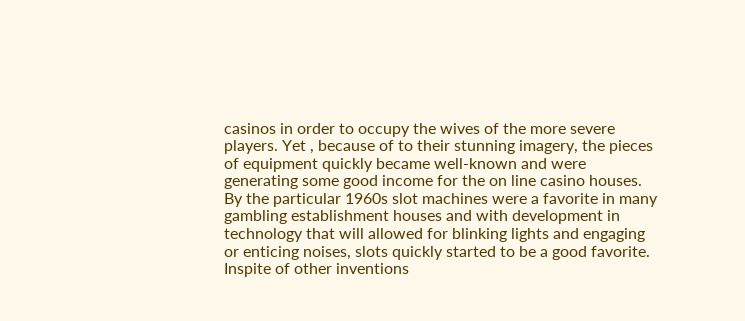casinos in order to occupy the wives of the more severe players. Yet , because of to their stunning imagery, the pieces of equipment quickly became well-known and were generating some good income for the on line casino houses. By the particular 1960s slot machines were a favorite in many gambling establishment houses and with development in technology that will allowed for blinking lights and engaging or enticing noises, slots quickly started to be a good favorite. Inspite of other inventions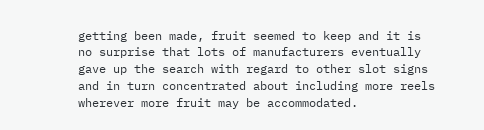getting been made, fruit seemed to keep and it is no surprise that lots of manufacturers eventually gave up the search with regard to other slot signs and in turn concentrated about including more reels wherever more fruit may be accommodated.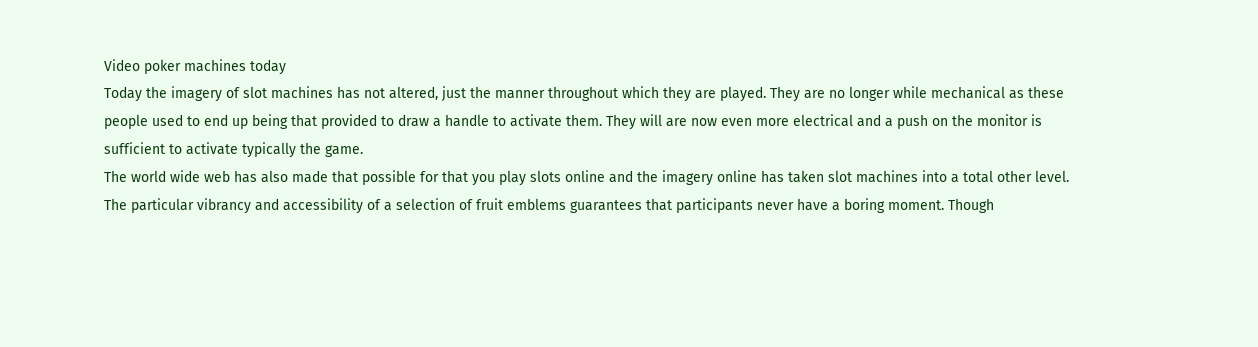Video poker machines today
Today the imagery of slot machines has not altered, just the manner throughout which they are played. They are no longer while mechanical as these people used to end up being that provided to draw a handle to activate them. They will are now even more electrical and a push on the monitor is sufficient to activate typically the game.
The world wide web has also made that possible for that you play slots online and the imagery online has taken slot machines into a total other level. The particular vibrancy and accessibility of a selection of fruit emblems guarantees that participants never have a boring moment. Though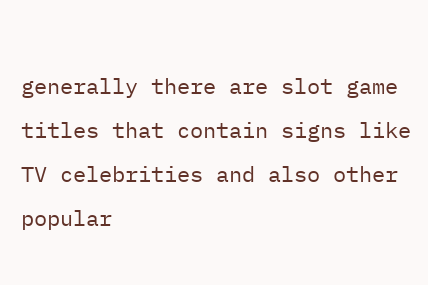generally there are slot game titles that contain signs like TV celebrities and also other popular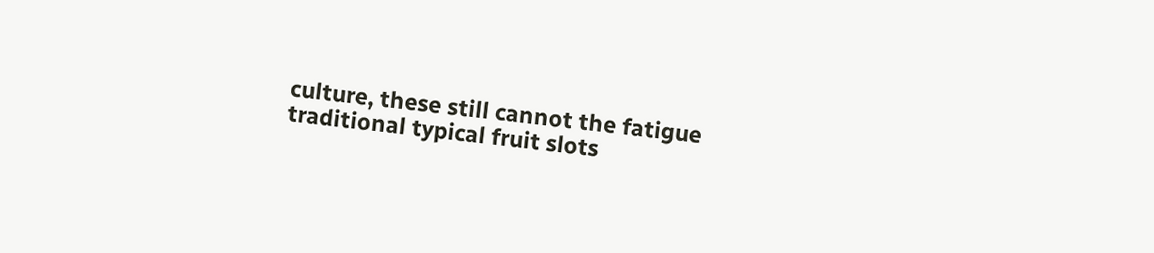culture, these still cannot the fatigue traditional typical fruit slots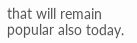that will remain popular also today.